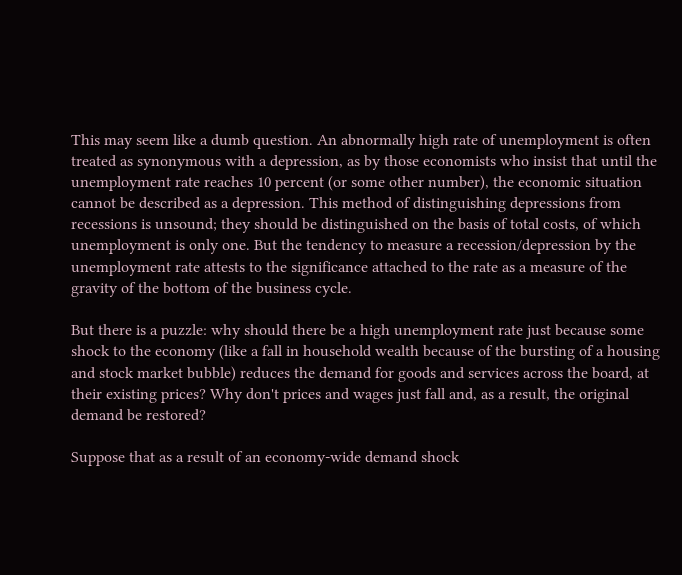This may seem like a dumb question. An abnormally high rate of unemployment is often treated as synonymous with a depression, as by those economists who insist that until the unemployment rate reaches 10 percent (or some other number), the economic situation cannot be described as a depression. This method of distinguishing depressions from recessions is unsound; they should be distinguished on the basis of total costs, of which unemployment is only one. But the tendency to measure a recession/depression by the unemployment rate attests to the significance attached to the rate as a measure of the gravity of the bottom of the business cycle.

But there is a puzzle: why should there be a high unemployment rate just because some shock to the economy (like a fall in household wealth because of the bursting of a housing and stock market bubble) reduces the demand for goods and services across the board, at their existing prices? Why don't prices and wages just fall and, as a result, the original demand be restored?

Suppose that as a result of an economy-wide demand shock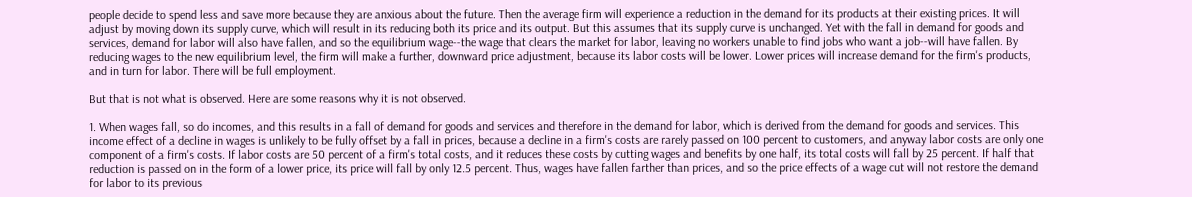people decide to spend less and save more because they are anxious about the future. Then the average firm will experience a reduction in the demand for its products at their existing prices. It will adjust by moving down its supply curve, which will result in its reducing both its price and its output. But this assumes that its supply curve is unchanged. Yet with the fall in demand for goods and services, demand for labor will also have fallen, and so the equilibrium wage--the wage that clears the market for labor, leaving no workers unable to find jobs who want a job--will have fallen. By reducing wages to the new equilibrium level, the firm will make a further, downward price adjustment, because its labor costs will be lower. Lower prices will increase demand for the firm's products, and in turn for labor. There will be full employment.

But that is not what is observed. Here are some reasons why it is not observed.

1. When wages fall, so do incomes, and this results in a fall of demand for goods and services and therefore in the demand for labor, which is derived from the demand for goods and services. This income effect of a decline in wages is unlikely to be fully offset by a fall in prices, because a decline in a firm's costs are rarely passed on 100 percent to customers, and anyway labor costs are only one component of a firm's costs. If labor costs are 50 percent of a firm's total costs, and it reduces these costs by cutting wages and benefits by one half, its total costs will fall by 25 percent. If half that reduction is passed on in the form of a lower price, its price will fall by only 12.5 percent. Thus, wages have fallen farther than prices, and so the price effects of a wage cut will not restore the demand for labor to its previous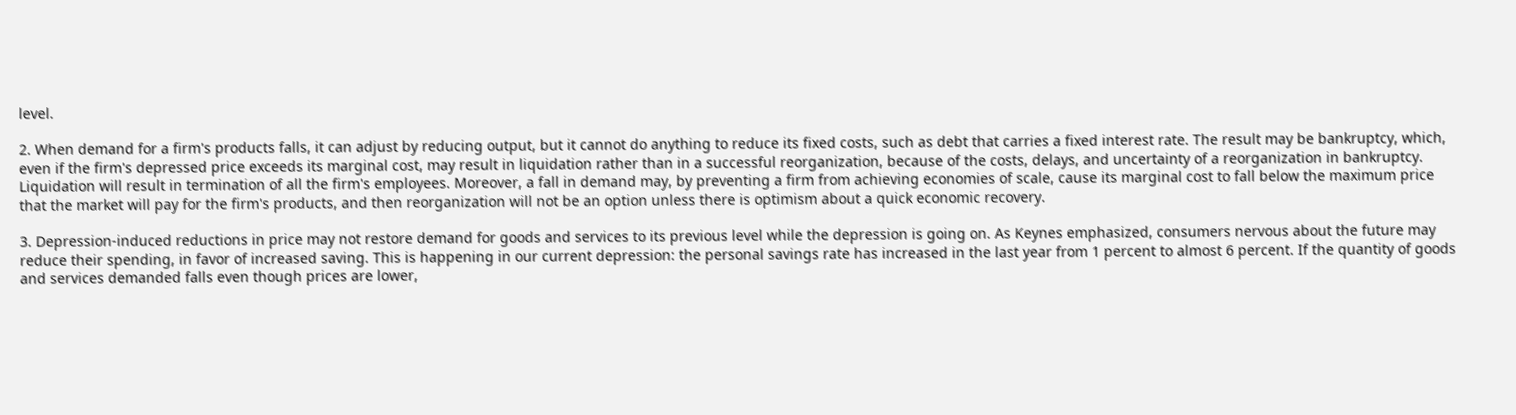level.

2. When demand for a firm's products falls, it can adjust by reducing output, but it cannot do anything to reduce its fixed costs, such as debt that carries a fixed interest rate. The result may be bankruptcy, which, even if the firm's depressed price exceeds its marginal cost, may result in liquidation rather than in a successful reorganization, because of the costs, delays, and uncertainty of a reorganization in bankruptcy. Liquidation will result in termination of all the firm's employees. Moreover, a fall in demand may, by preventing a firm from achieving economies of scale, cause its marginal cost to fall below the maximum price that the market will pay for the firm's products, and then reorganization will not be an option unless there is optimism about a quick economic recovery.

3. Depression-induced reductions in price may not restore demand for goods and services to its previous level while the depression is going on. As Keynes emphasized, consumers nervous about the future may reduce their spending, in favor of increased saving. This is happening in our current depression: the personal savings rate has increased in the last year from 1 percent to almost 6 percent. If the quantity of goods and services demanded falls even though prices are lower,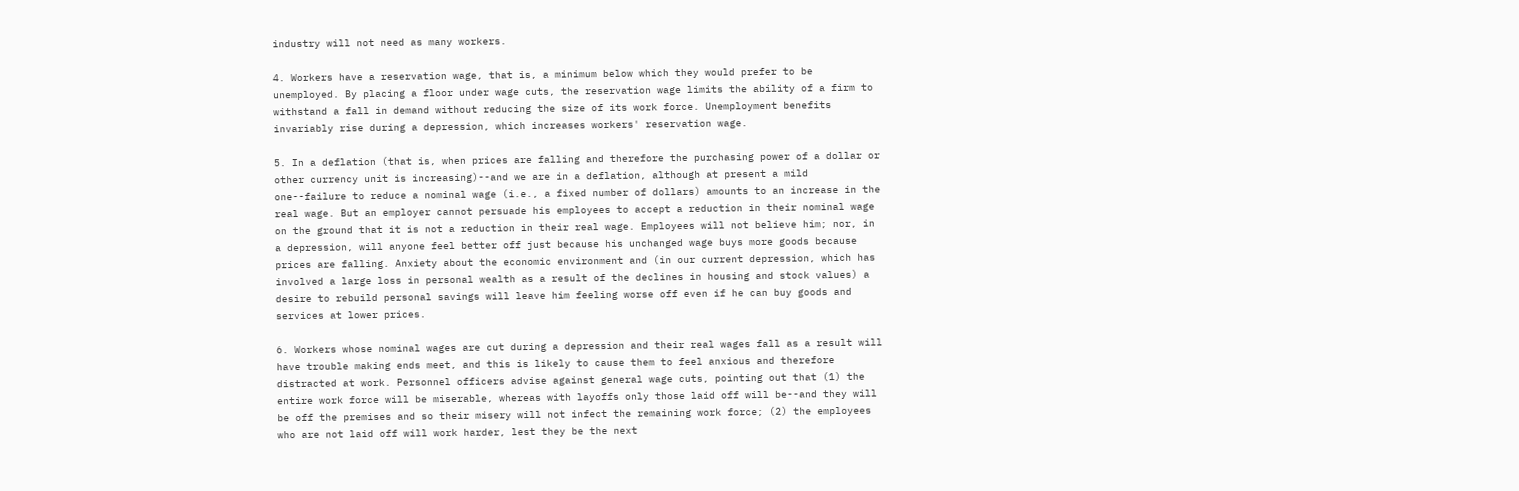industry will not need as many workers.

4. Workers have a reservation wage, that is, a minimum below which they would prefer to be unemployed. By placing a floor under wage cuts, the reservation wage limits the ability of a firm to withstand a fall in demand without reducing the size of its work force. Unemployment benefits invariably rise during a depression, which increases workers' reservation wage.

5. In a deflation (that is, when prices are falling and therefore the purchasing power of a dollar or other currency unit is increasing)--and we are in a deflation, although at present a mild one--failure to reduce a nominal wage (i.e., a fixed number of dollars) amounts to an increase in the real wage. But an employer cannot persuade his employees to accept a reduction in their nominal wage on the ground that it is not a reduction in their real wage. Employees will not believe him; nor, in a depression, will anyone feel better off just because his unchanged wage buys more goods because prices are falling. Anxiety about the economic environment and (in our current depression, which has involved a large loss in personal wealth as a result of the declines in housing and stock values) a desire to rebuild personal savings will leave him feeling worse off even if he can buy goods and services at lower prices.

6. Workers whose nominal wages are cut during a depression and their real wages fall as a result will have trouble making ends meet, and this is likely to cause them to feel anxious and therefore distracted at work. Personnel officers advise against general wage cuts, pointing out that (1) the entire work force will be miserable, whereas with layoffs only those laid off will be--and they will be off the premises and so their misery will not infect the remaining work force; (2) the employees who are not laid off will work harder, lest they be the next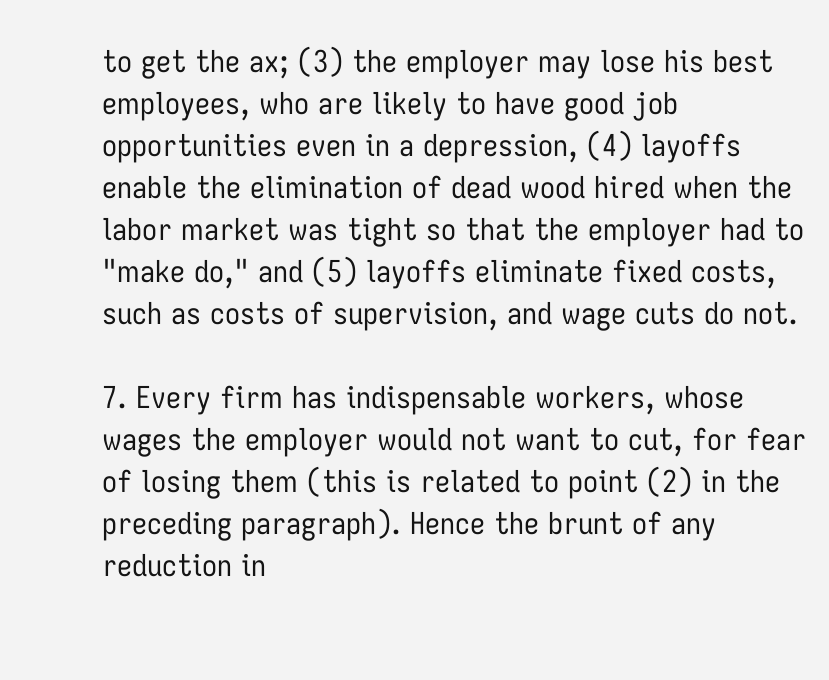to get the ax; (3) the employer may lose his best employees, who are likely to have good job opportunities even in a depression, (4) layoffs enable the elimination of dead wood hired when the labor market was tight so that the employer had to "make do," and (5) layoffs eliminate fixed costs, such as costs of supervision, and wage cuts do not.

7. Every firm has indispensable workers, whose wages the employer would not want to cut, for fear of losing them (this is related to point (2) in the preceding paragraph). Hence the brunt of any reduction in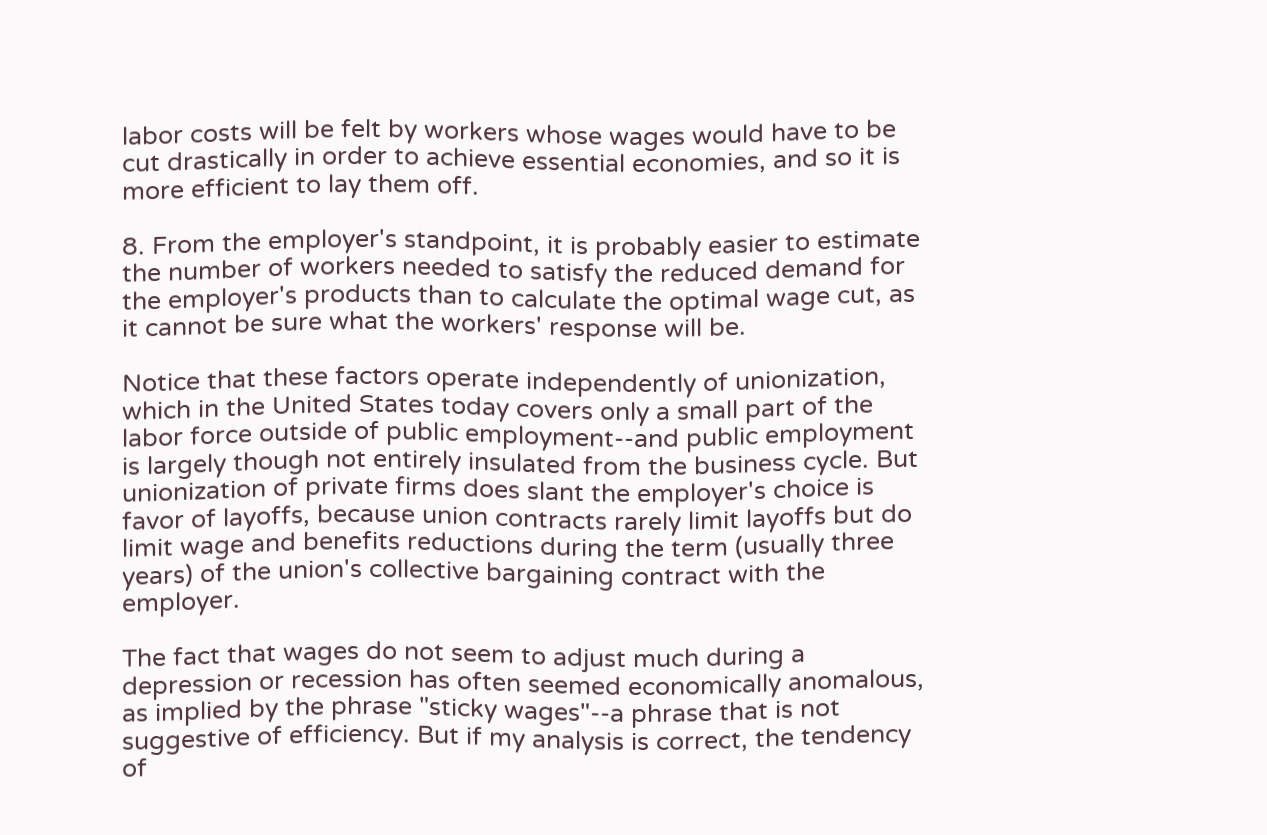labor costs will be felt by workers whose wages would have to be cut drastically in order to achieve essential economies, and so it is more efficient to lay them off.

8. From the employer's standpoint, it is probably easier to estimate the number of workers needed to satisfy the reduced demand for the employer's products than to calculate the optimal wage cut, as it cannot be sure what the workers' response will be.

Notice that these factors operate independently of unionization, which in the United States today covers only a small part of the labor force outside of public employment--and public employment is largely though not entirely insulated from the business cycle. But unionization of private firms does slant the employer's choice is favor of layoffs, because union contracts rarely limit layoffs but do limit wage and benefits reductions during the term (usually three years) of the union's collective bargaining contract with the employer.

The fact that wages do not seem to adjust much during a depression or recession has often seemed economically anomalous, as implied by the phrase "sticky wages"--a phrase that is not suggestive of efficiency. But if my analysis is correct, the tendency of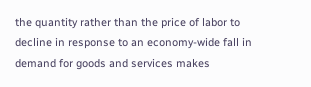the quantity rather than the price of labor to decline in response to an economy-wide fall in demand for goods and services makes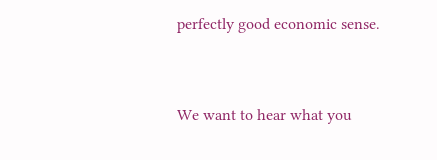perfectly good economic sense.


We want to hear what you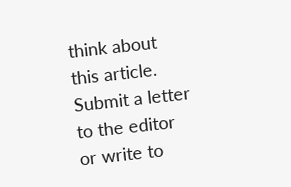think about this article. Submit a letter to the editor or write to